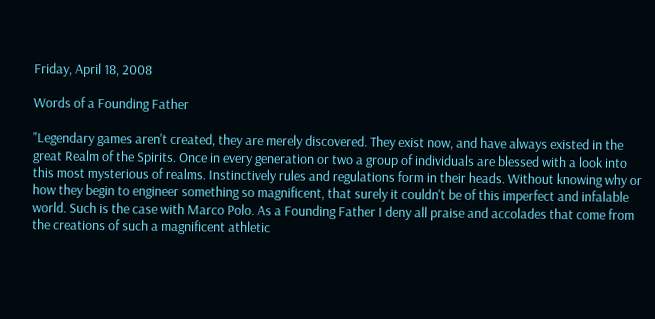Friday, April 18, 2008

Words of a Founding Father

"Legendary games aren't created, they are merely discovered. They exist now, and have always existed in the great Realm of the Spirits. Once in every generation or two a group of individuals are blessed with a look into this most mysterious of realms. Instinctively rules and regulations form in their heads. Without knowing why or how they begin to engineer something so magnificent, that surely it couldn't be of this imperfect and infalable world. Such is the case with Marco Polo. As a Founding Father I deny all praise and accolades that come from the creations of such a magnificent athletic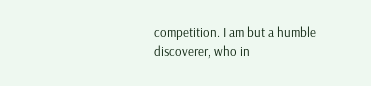competition. I am but a humble discoverer, who in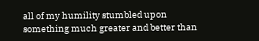all of my humility stumbled upon something much greater and better than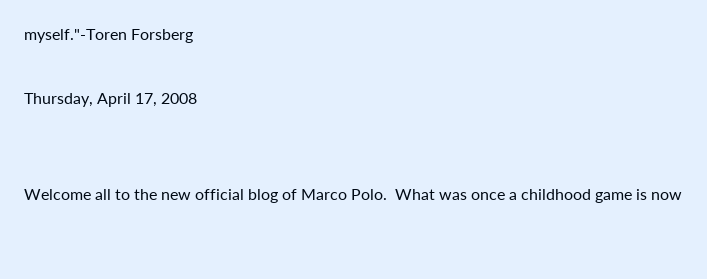myself."-Toren Forsberg

Thursday, April 17, 2008


Welcome all to the new official blog of Marco Polo.  What was once a childhood game is now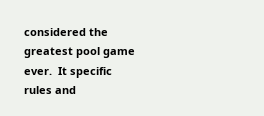considered the greatest pool game ever.  It specific rules and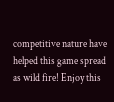competitive nature have helped this game spread as wild fire! Enjoy this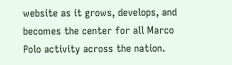website as it grows, develops, and becomes the center for all Marco Polo activity across the nation.